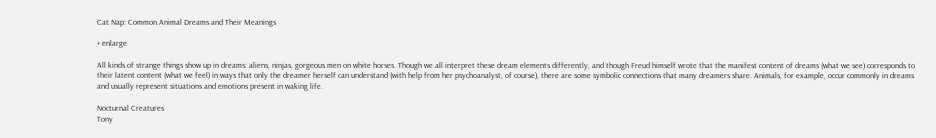Cat Nap: Common Animal Dreams and Their Meanings

+ enlarge

All kinds of strange things show up in dreams: aliens, ninjas, gorgeous men on white horses. Though we all interpret these dream elements differently, and though Freud himself wrote that the manifest content of dreams (what we see) corresponds to their latent content (what we feel) in ways that only the dreamer herself can understand (with help from her psychoanalyst, of course), there are some symbolic connections that many dreamers share. Animals, for example, occur commonly in dreams and usually represent situations and emotions present in waking life.

Nocturnal Creatures
Tony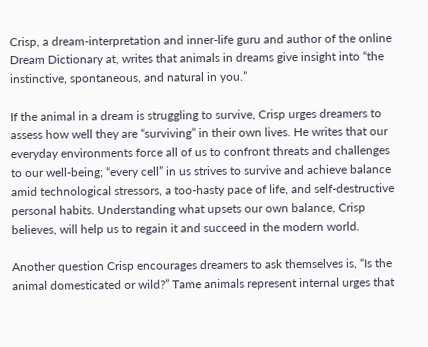Crisp, a dream-interpretation and inner-life guru and author of the online Dream Dictionary at, writes that animals in dreams give insight into “the instinctive, spontaneous, and natural in you.”

If the animal in a dream is struggling to survive, Crisp urges dreamers to assess how well they are “surviving” in their own lives. He writes that our everyday environments force all of us to confront threats and challenges to our well-being; “every cell” in us strives to survive and achieve balance amid technological stressors, a too-hasty pace of life, and self-destructive personal habits. Understanding what upsets our own balance, Crisp believes, will help us to regain it and succeed in the modern world.

Another question Crisp encourages dreamers to ask themselves is, “Is the animal domesticated or wild?” Tame animals represent internal urges that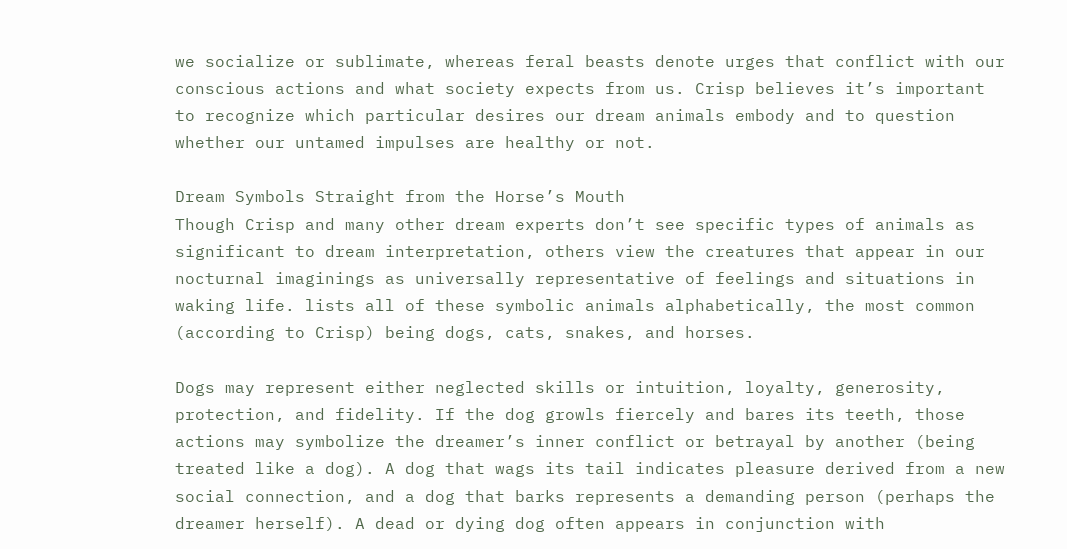we socialize or sublimate, whereas feral beasts denote urges that conflict with our conscious actions and what society expects from us. Crisp believes it’s important to recognize which particular desires our dream animals embody and to question whether our untamed impulses are healthy or not.

Dream Symbols Straight from the Horse’s Mouth
Though Crisp and many other dream experts don’t see specific types of animals as significant to dream interpretation, others view the creatures that appear in our nocturnal imaginings as universally representative of feelings and situations in waking life. lists all of these symbolic animals alphabetically, the most common (according to Crisp) being dogs, cats, snakes, and horses.

Dogs may represent either neglected skills or intuition, loyalty, generosity, protection, and fidelity. If the dog growls fiercely and bares its teeth, those actions may symbolize the dreamer’s inner conflict or betrayal by another (being treated like a dog). A dog that wags its tail indicates pleasure derived from a new social connection, and a dog that barks represents a demanding person (perhaps the dreamer herself). A dead or dying dog often appears in conjunction with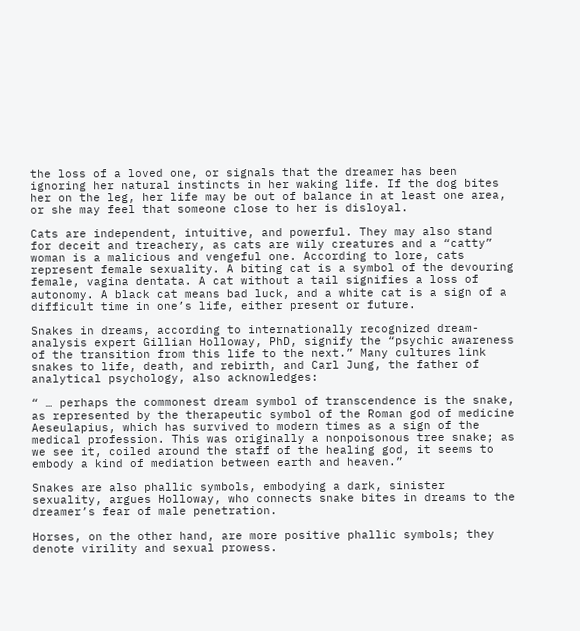the loss of a loved one, or signals that the dreamer has been ignoring her natural instincts in her waking life. If the dog bites her on the leg, her life may be out of balance in at least one area, or she may feel that someone close to her is disloyal.

Cats are independent, intuitive, and powerful. They may also stand for deceit and treachery, as cats are wily creatures and a “catty” woman is a malicious and vengeful one. According to lore, cats represent female sexuality. A biting cat is a symbol of the devouring female, vagina dentata. A cat without a tail signifies a loss of autonomy. A black cat means bad luck, and a white cat is a sign of a difficult time in one’s life, either present or future.

Snakes in dreams, according to internationally recognized dream-analysis expert Gillian Holloway, PhD, signify the “psychic awareness of the transition from this life to the next.” Many cultures link snakes to life, death, and rebirth, and Carl Jung, the father of analytical psychology, also acknowledges:

“ … perhaps the commonest dream symbol of transcendence is the snake, as represented by the therapeutic symbol of the Roman god of medicine Aeseulapius, which has survived to modern times as a sign of the medical profession. This was originally a nonpoisonous tree snake; as we see it, coiled around the staff of the healing god, it seems to embody a kind of mediation between earth and heaven.”

Snakes are also phallic symbols, embodying a dark, sinister sexuality, argues Holloway, who connects snake bites in dreams to the dreamer’s fear of male penetration.

Horses, on the other hand, are more positive phallic symbols; they denote virility and sexual prowess.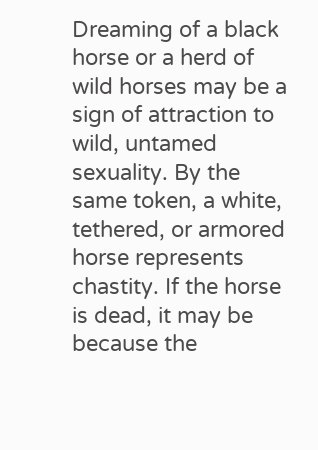Dreaming of a black horse or a herd of wild horses may be a sign of attraction to wild, untamed sexuality. By the same token, a white, tethered, or armored horse represents chastity. If the horse is dead, it may be because the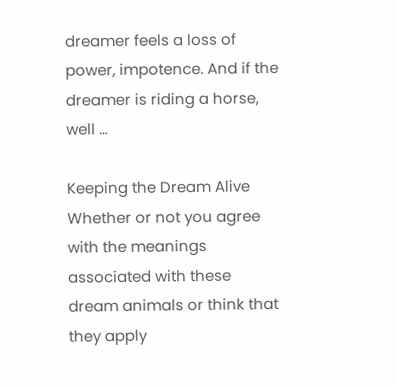dreamer feels a loss of power, impotence. And if the dreamer is riding a horse, well …

Keeping the Dream Alive
Whether or not you agree with the meanings associated with these dream animals or think that they apply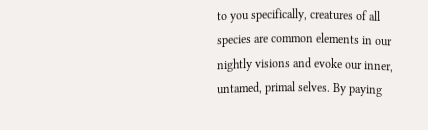to you specifically, creatures of all species are common elements in our nightly visions and evoke our inner, untamed, primal selves. By paying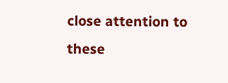close attention to these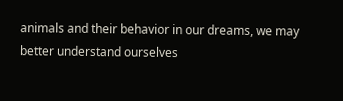animals and their behavior in our dreams, we may better understand ourselves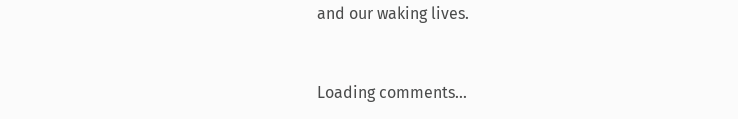and our waking lives.


Loading comments...